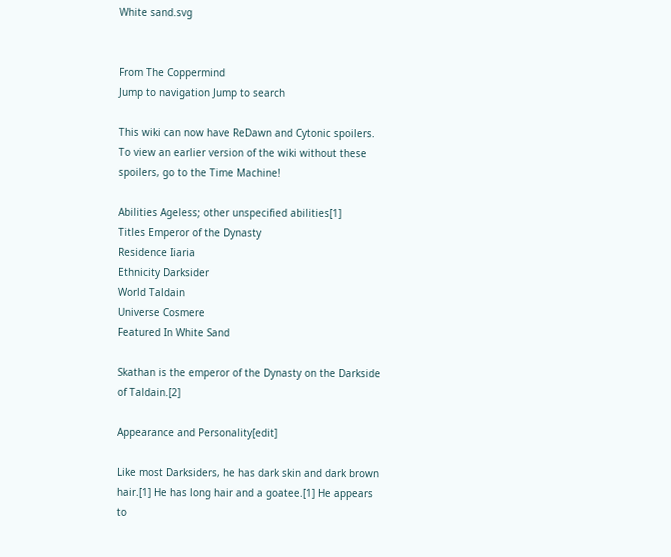White sand.svg


From The Coppermind
Jump to navigation Jump to search

This wiki can now have ReDawn and Cytonic spoilers. To view an earlier version of the wiki without these spoilers, go to the Time Machine!

Abilities Ageless; other unspecified abilities[1]
Titles Emperor of the Dynasty
Residence Iiaria
Ethnicity Darksider
World Taldain
Universe Cosmere
Featured In White Sand

Skathan is the emperor of the Dynasty on the Darkside of Taldain.[2]

Appearance and Personality[edit]

Like most Darksiders, he has dark skin and dark brown hair.[1] He has long hair and a goatee.[1] He appears to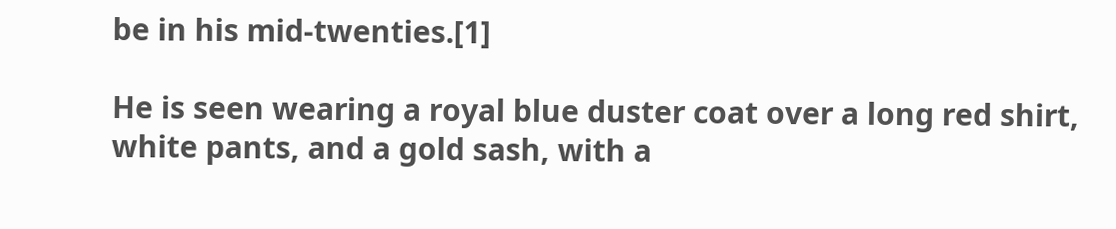be in his mid-twenties.[1]

He is seen wearing a royal blue duster coat over a long red shirt, white pants, and a gold sash, with a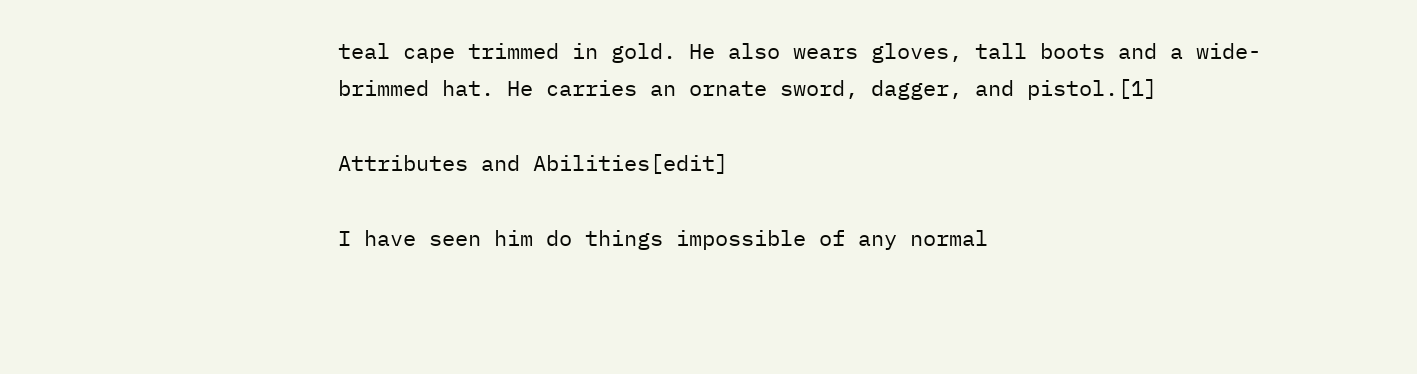teal cape trimmed in gold. He also wears gloves, tall boots and a wide-brimmed hat. He carries an ornate sword, dagger, and pistol.[1]

Attributes and Abilities[edit]

I have seen him do things impossible of any normal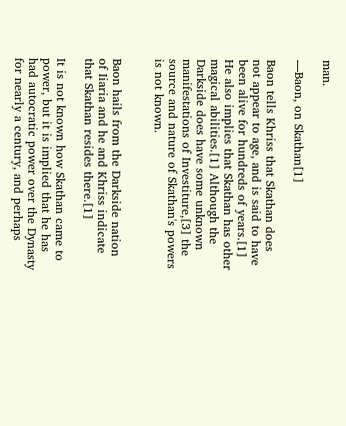man.

—Baon, on Skathan[1]

Baon tells Khriss that Skathan does not appear to age, and is said to have been alive for hundreds of years.[1] He also implies that Skathan has other magical abilities.[1] Although the Darkside does have some unknown manifestations of Investiture,[3] the source and nature of Skathan's powers is not known.


Baon hails from the Darkside nation of Iiaria and he and Khriss indicate that Skathan resides there.[1]

It is not known how Skathan came to power, but it is implied that he has had autocratic power over the Dynasty for nearly a century, and perhaps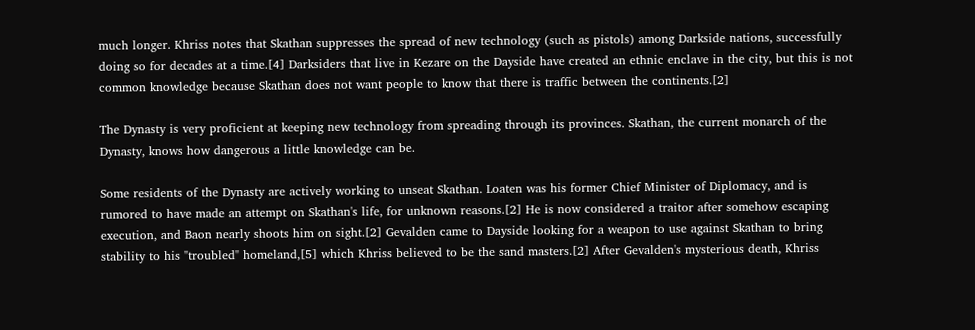much longer. Khriss notes that Skathan suppresses the spread of new technology (such as pistols) among Darkside nations, successfully doing so for decades at a time.[4] Darksiders that live in Kezare on the Dayside have created an ethnic enclave in the city, but this is not common knowledge because Skathan does not want people to know that there is traffic between the continents.[2]

The Dynasty is very proficient at keeping new technology from spreading through its provinces. Skathan, the current monarch of the Dynasty, knows how dangerous a little knowledge can be.

Some residents of the Dynasty are actively working to unseat Skathan. Loaten was his former Chief Minister of Diplomacy, and is rumored to have made an attempt on Skathan's life, for unknown reasons.[2] He is now considered a traitor after somehow escaping execution, and Baon nearly shoots him on sight.[2] Gevalden came to Dayside looking for a weapon to use against Skathan to bring stability to his "troubled" homeland,[5] which Khriss believed to be the sand masters.[2] After Gevalden's mysterious death, Khriss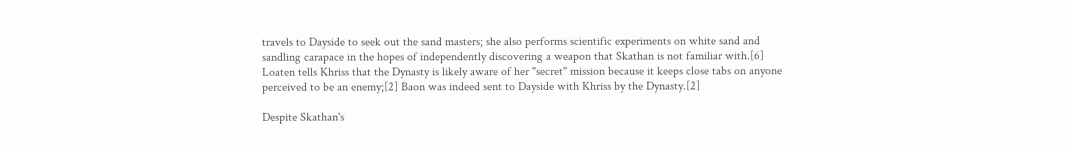travels to Dayside to seek out the sand masters; she also performs scientific experiments on white sand and sandling carapace in the hopes of independently discovering a weapon that Skathan is not familiar with.[6] Loaten tells Khriss that the Dynasty is likely aware of her "secret" mission because it keeps close tabs on anyone perceived to be an enemy;[2] Baon was indeed sent to Dayside with Khriss by the Dynasty.[2]

Despite Skathan's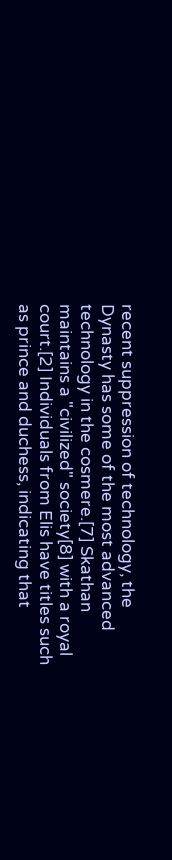recent suppression of technology, the Dynasty has some of the most advanced technology in the cosmere.[7] Skathan maintains a "civilized" society[8] with a royal court.[2] Individuals from Elis have titles such as prince and duchess, indicating that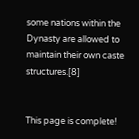some nations within the Dynasty are allowed to maintain their own caste structures.[8]


This page is complete!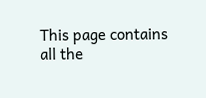This page contains all the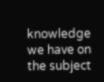knowledge we have on the subject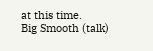at this time.
Big Smooth (talk)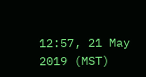12:57, 21 May 2019 (MST)